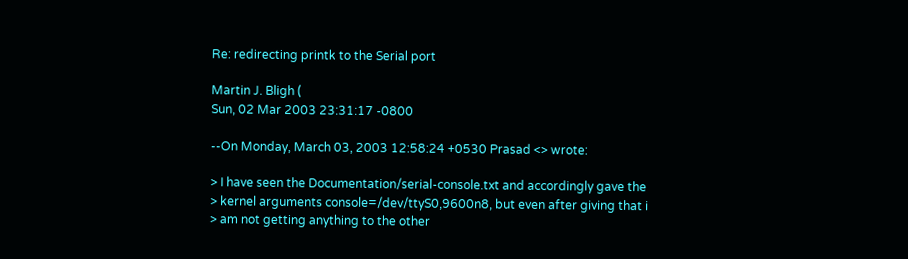Re: redirecting printk to the Serial port

Martin J. Bligh (
Sun, 02 Mar 2003 23:31:17 -0800

--On Monday, March 03, 2003 12:58:24 +0530 Prasad <> wrote:

> I have seen the Documentation/serial-console.txt and accordingly gave the
> kernel arguments console=/dev/ttyS0,9600n8, but even after giving that i
> am not getting anything to the other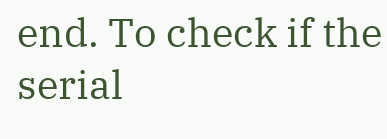end. To check if the serial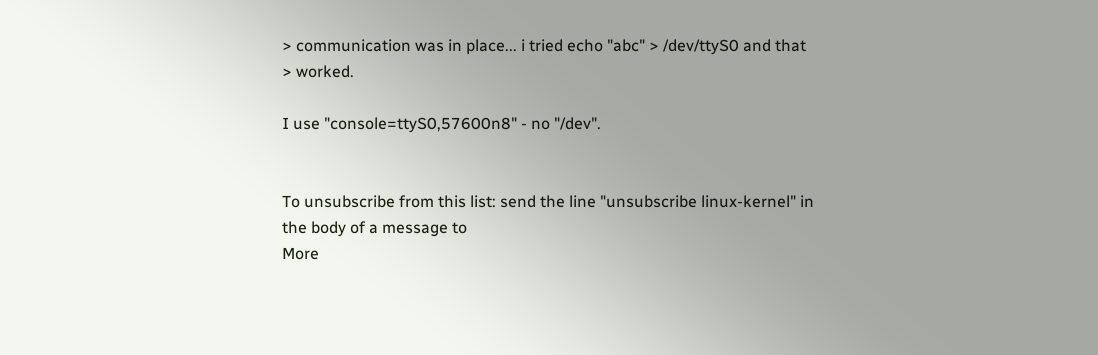> communication was in place... i tried echo "abc" > /dev/ttyS0 and that
> worked.

I use "console=ttyS0,57600n8" - no "/dev".


To unsubscribe from this list: send the line "unsubscribe linux-kernel" in
the body of a message to
More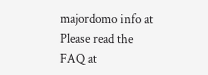majordomo info at
Please read the FAQ at